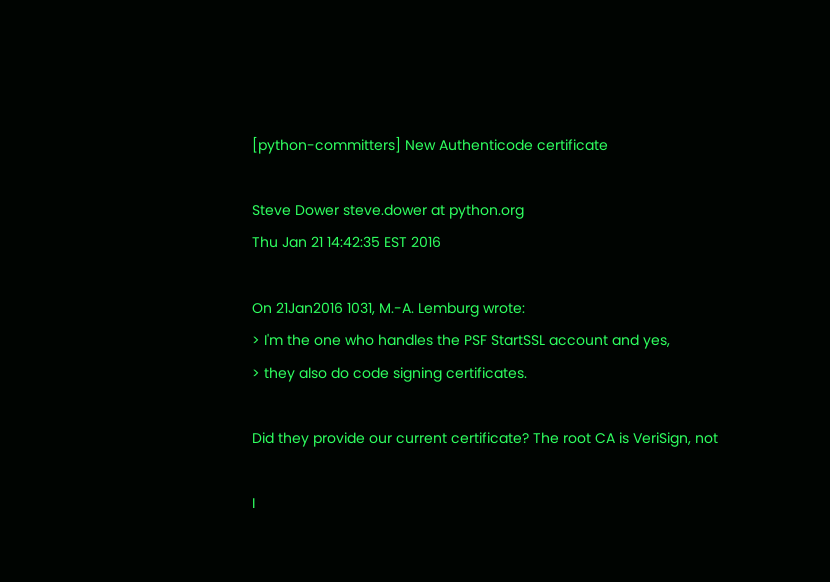[python-committers] New Authenticode certificate

Steve Dower steve.dower at python.org
Thu Jan 21 14:42:35 EST 2016

On 21Jan2016 1031, M.-A. Lemburg wrote:
> I'm the one who handles the PSF StartSSL account and yes,
> they also do code signing certificates.

Did they provide our current certificate? The root CA is VeriSign, not

I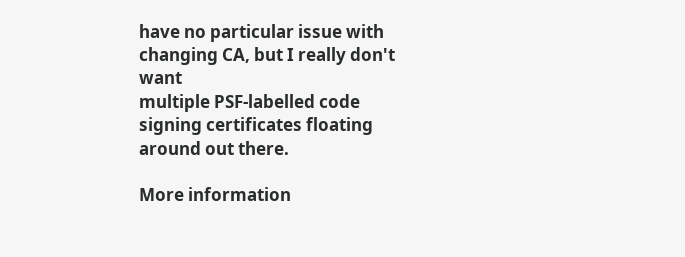have no particular issue with changing CA, but I really don't want
multiple PSF-labelled code signing certificates floating around out there.

More information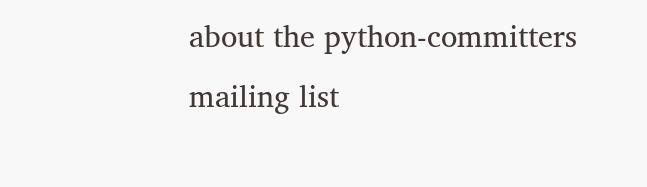about the python-committers mailing list